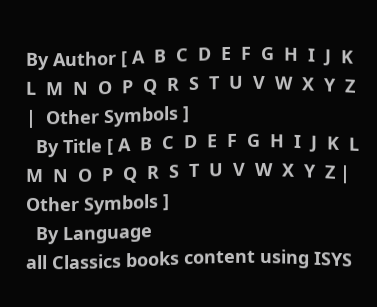By Author [ A  B  C  D  E  F  G  H  I  J  K  L  M  N  O  P  Q  R  S  T  U  V  W  X  Y  Z |  Other Symbols ]
  By Title [ A  B  C  D  E  F  G  H  I  J  K  L  M  N  O  P  Q  R  S  T  U  V  W  X  Y  Z |  Other Symbols ]
  By Language
all Classics books content using ISYS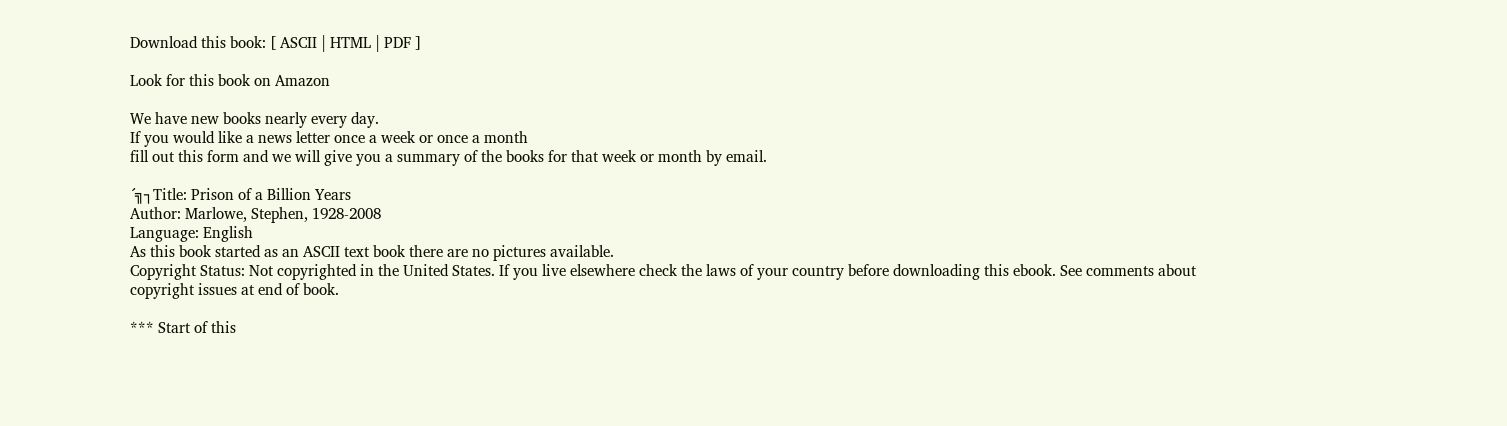Download this book: [ ASCII | HTML | PDF ]

Look for this book on Amazon

We have new books nearly every day.
If you would like a news letter once a week or once a month
fill out this form and we will give you a summary of the books for that week or month by email.

´╗┐Title: Prison of a Billion Years
Author: Marlowe, Stephen, 1928-2008
Language: English
As this book started as an ASCII text book there are no pictures available.
Copyright Status: Not copyrighted in the United States. If you live elsewhere check the laws of your country before downloading this ebook. See comments about copyright issues at end of book.

*** Start of this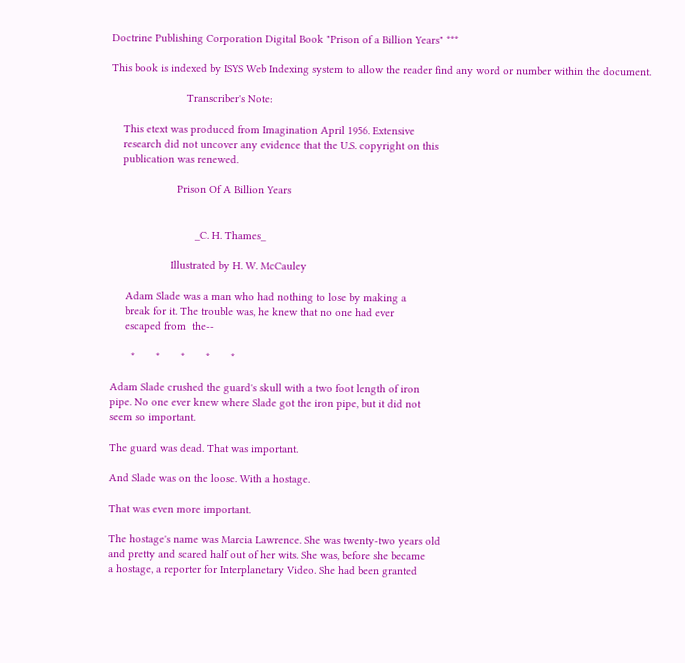Doctrine Publishing Corporation Digital Book "Prison of a Billion Years" ***

This book is indexed by ISYS Web Indexing system to allow the reader find any word or number within the document.

                         Transcriber's Note:

    This etext was produced from Imagination April 1956. Extensive
    research did not uncover any evidence that the U.S. copyright on this
    publication was renewed.

                      Prison Of A Billion Years


                            _C. H. Thames_

                    Illustrated by H. W. McCauley

     Adam Slade was a man who had nothing to lose by making a
     break for it. The trouble was, he knew that no one had ever
     escaped from  the--

       *       *       *       *       *

Adam Slade crushed the guard's skull with a two foot length of iron
pipe. No one ever knew where Slade got the iron pipe, but it did not
seem so important.

The guard was dead. That was important.

And Slade was on the loose. With a hostage.

That was even more important.

The hostage's name was Marcia Lawrence. She was twenty-two years old
and pretty and scared half out of her wits. She was, before she became
a hostage, a reporter for Interplanetary Video. She had been granted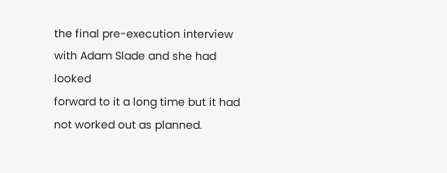the final pre-execution interview with Adam Slade and she had looked
forward to it a long time but it had not worked out as planned.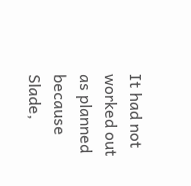It had not worked out as planned because Slade,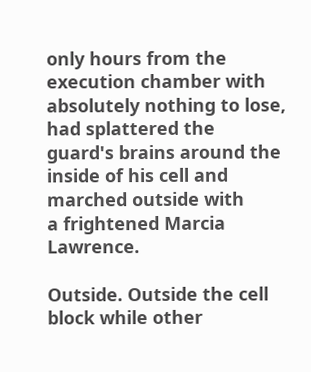only hours from the
execution chamber with absolutely nothing to lose, had splattered the
guard's brains around the inside of his cell and marched outside with
a frightened Marcia Lawrence.

Outside. Outside the cell block while other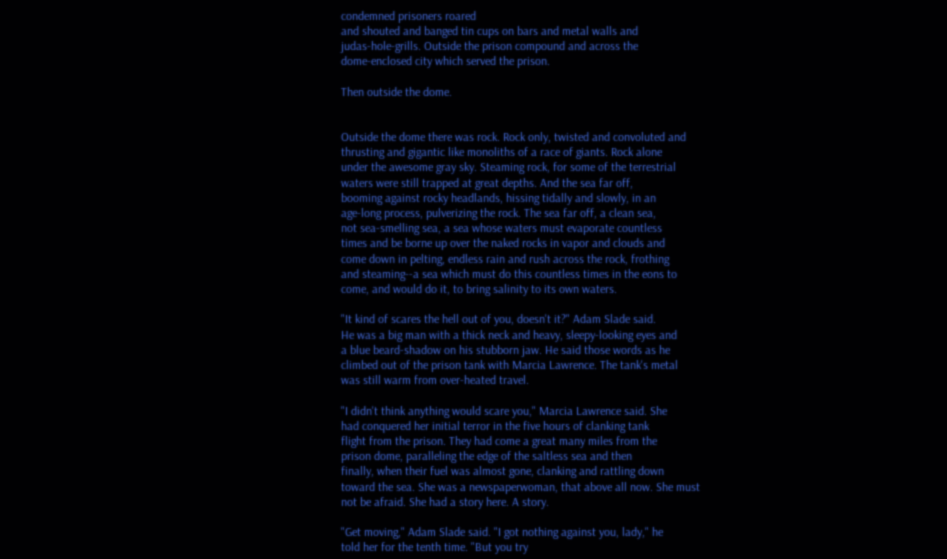condemned prisoners roared
and shouted and banged tin cups on bars and metal walls and
judas-hole-grills. Outside the prison compound and across the
dome-enclosed city which served the prison.

Then outside the dome.


Outside the dome there was rock. Rock only, twisted and convoluted and
thrusting and gigantic like monoliths of a race of giants. Rock alone
under the awesome gray sky. Steaming rock, for some of the terrestrial
waters were still trapped at great depths. And the sea far off,
booming against rocky headlands, hissing tidally and slowly, in an
age-long process, pulverizing the rock. The sea far off, a clean sea,
not sea-smelling sea, a sea whose waters must evaporate countless
times and be borne up over the naked rocks in vapor and clouds and
come down in pelting, endless rain and rush across the rock, frothing
and steaming--a sea which must do this countless times in the eons to
come, and would do it, to bring salinity to its own waters.

"It kind of scares the hell out of you, doesn't it?" Adam Slade said.
He was a big man with a thick neck and heavy, sleepy-looking eyes and
a blue beard-shadow on his stubborn jaw. He said those words as he
climbed out of the prison tank with Marcia Lawrence. The tank's metal
was still warm from over-heated travel.

"I didn't think anything would scare you," Marcia Lawrence said. She
had conquered her initial terror in the five hours of clanking tank
flight from the prison. They had come a great many miles from the
prison dome, paralleling the edge of the saltless sea and then
finally, when their fuel was almost gone, clanking and rattling down
toward the sea. She was a newspaperwoman, that above all now. She must
not be afraid. She had a story here. A story.

"Get moving," Adam Slade said. "I got nothing against you, lady," he
told her for the tenth time. "But you try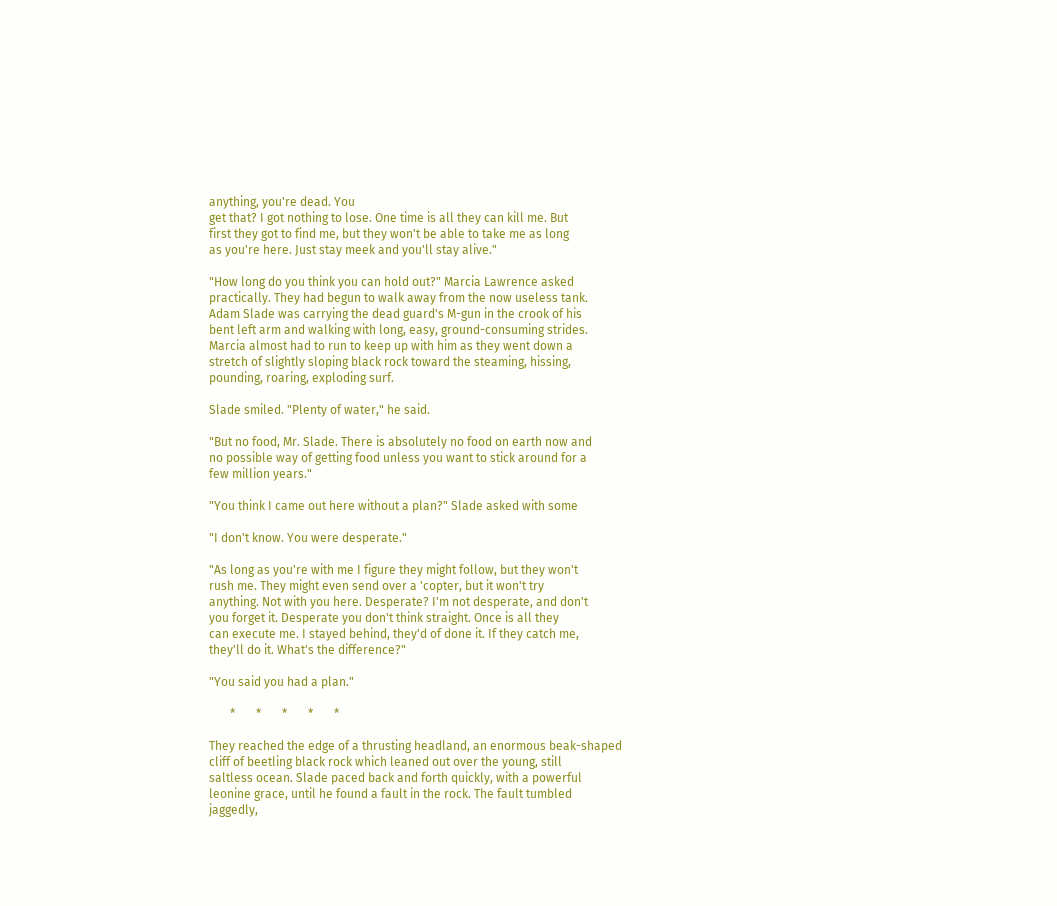anything, you're dead. You
get that? I got nothing to lose. One time is all they can kill me. But
first they got to find me, but they won't be able to take me as long
as you're here. Just stay meek and you'll stay alive."

"How long do you think you can hold out?" Marcia Lawrence asked
practically. They had begun to walk away from the now useless tank.
Adam Slade was carrying the dead guard's M-gun in the crook of his
bent left arm and walking with long, easy, ground-consuming strides.
Marcia almost had to run to keep up with him as they went down a
stretch of slightly sloping black rock toward the steaming, hissing,
pounding, roaring, exploding surf.

Slade smiled. "Plenty of water," he said.

"But no food, Mr. Slade. There is absolutely no food on earth now and
no possible way of getting food unless you want to stick around for a
few million years."

"You think I came out here without a plan?" Slade asked with some

"I don't know. You were desperate."

"As long as you're with me I figure they might follow, but they won't
rush me. They might even send over a 'copter, but it won't try
anything. Not with you here. Desperate? I'm not desperate, and don't
you forget it. Desperate you don't think straight. Once is all they
can execute me. I stayed behind, they'd of done it. If they catch me,
they'll do it. What's the difference?"

"You said you had a plan."

       *       *       *       *       *

They reached the edge of a thrusting headland, an enormous beak-shaped
cliff of beetling black rock which leaned out over the young, still
saltless ocean. Slade paced back and forth quickly, with a powerful
leonine grace, until he found a fault in the rock. The fault tumbled
jaggedly,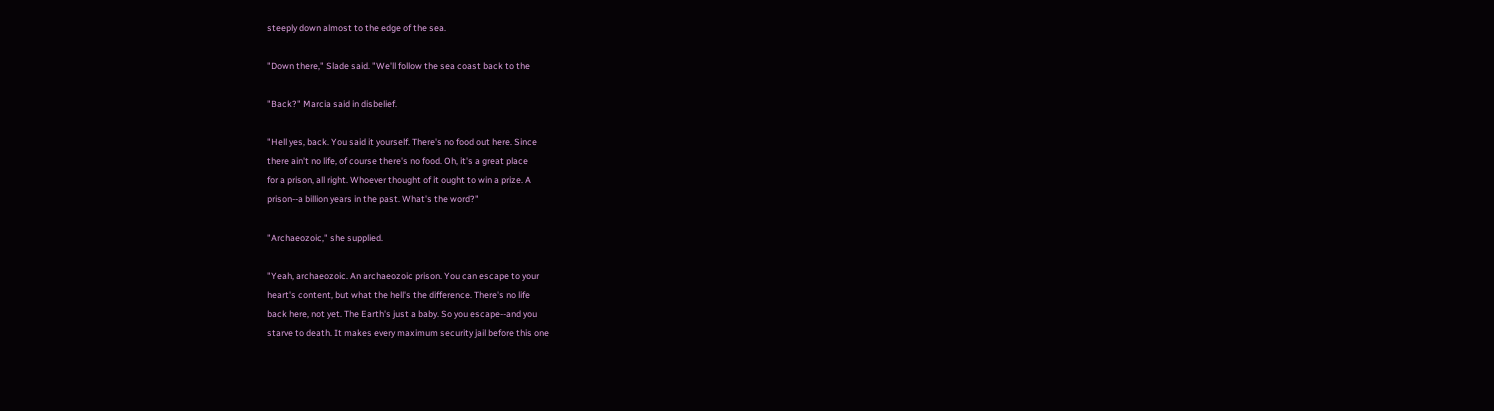steeply down almost to the edge of the sea.

"Down there," Slade said. "We'll follow the sea coast back to the

"Back?" Marcia said in disbelief.

"Hell yes, back. You said it yourself. There's no food out here. Since
there ain't no life, of course there's no food. Oh, it's a great place
for a prison, all right. Whoever thought of it ought to win a prize. A
prison--a billion years in the past. What's the word?"

"Archaeozoic," she supplied.

"Yeah, archaeozoic. An archaeozoic prison. You can escape to your
heart's content, but what the hell's the difference. There's no life
back here, not yet. The Earth's just a baby. So you escape--and you
starve to death. It makes every maximum security jail before this one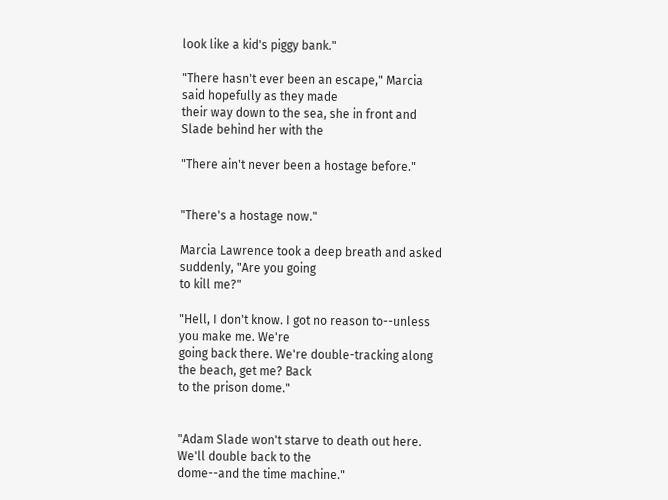look like a kid's piggy bank."

"There hasn't ever been an escape," Marcia said hopefully as they made
their way down to the sea, she in front and Slade behind her with the

"There ain't never been a hostage before."


"There's a hostage now."

Marcia Lawrence took a deep breath and asked suddenly, "Are you going
to kill me?"

"Hell, I don't know. I got no reason to--unless you make me. We're
going back there. We're double-tracking along the beach, get me? Back
to the prison dome."


"Adam Slade won't starve to death out here. We'll double back to the
dome--and the time machine."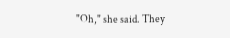"Oh," she said. They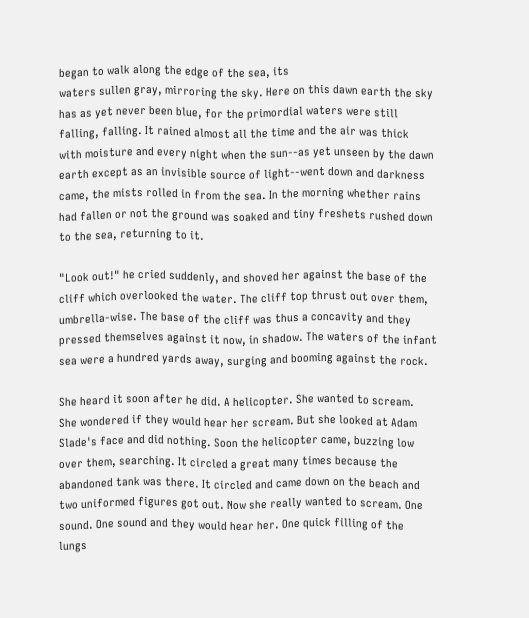began to walk along the edge of the sea, its
waters sullen gray, mirroring the sky. Here on this dawn earth the sky
has as yet never been blue, for the primordial waters were still
falling, falling. It rained almost all the time and the air was thick
with moisture and every night when the sun--as yet unseen by the dawn
earth except as an invisible source of light--went down and darkness
came, the mists rolled in from the sea. In the morning whether rains
had fallen or not the ground was soaked and tiny freshets rushed down
to the sea, returning to it.

"Look out!" he cried suddenly, and shoved her against the base of the
cliff which overlooked the water. The cliff top thrust out over them,
umbrella-wise. The base of the cliff was thus a concavity and they
pressed themselves against it now, in shadow. The waters of the infant
sea were a hundred yards away, surging and booming against the rock.

She heard it soon after he did. A helicopter. She wanted to scream.
She wondered if they would hear her scream. But she looked at Adam
Slade's face and did nothing. Soon the helicopter came, buzzing low
over them, searching. It circled a great many times because the
abandoned tank was there. It circled and came down on the beach and
two uniformed figures got out. Now she really wanted to scream. One
sound. One sound and they would hear her. One quick filling of the
lungs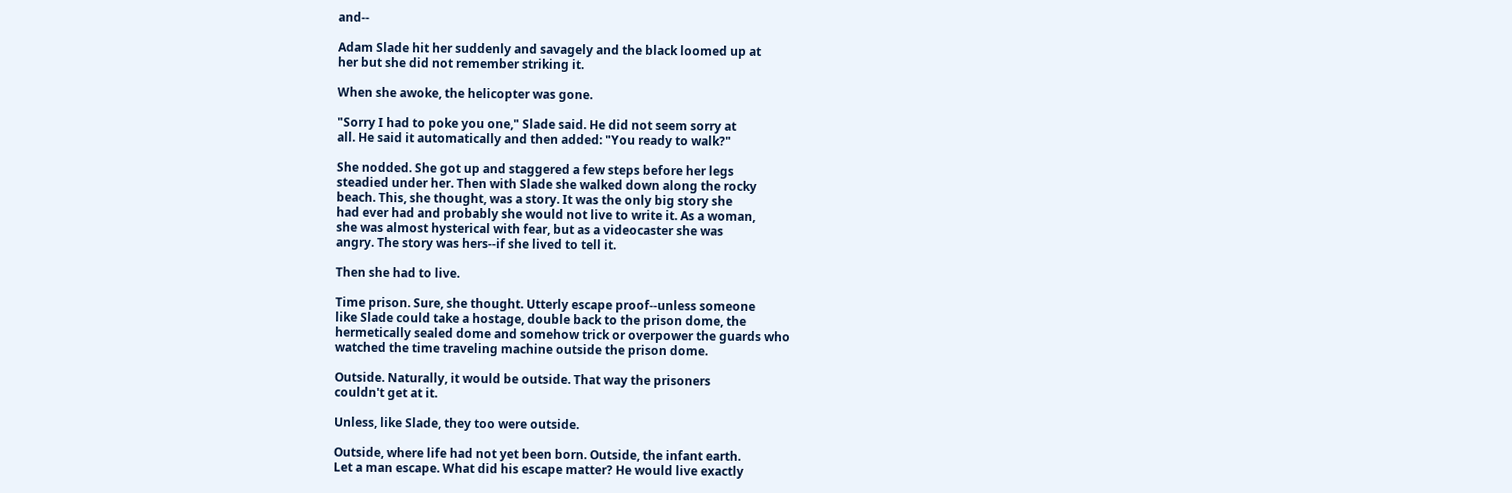and--

Adam Slade hit her suddenly and savagely and the black loomed up at
her but she did not remember striking it.

When she awoke, the helicopter was gone.

"Sorry I had to poke you one," Slade said. He did not seem sorry at
all. He said it automatically and then added: "You ready to walk?"

She nodded. She got up and staggered a few steps before her legs
steadied under her. Then with Slade she walked down along the rocky
beach. This, she thought, was a story. It was the only big story she
had ever had and probably she would not live to write it. As a woman,
she was almost hysterical with fear, but as a videocaster she was
angry. The story was hers--if she lived to tell it.

Then she had to live.

Time prison. Sure, she thought. Utterly escape proof--unless someone
like Slade could take a hostage, double back to the prison dome, the
hermetically sealed dome and somehow trick or overpower the guards who
watched the time traveling machine outside the prison dome.

Outside. Naturally, it would be outside. That way the prisoners
couldn't get at it.

Unless, like Slade, they too were outside.

Outside, where life had not yet been born. Outside, the infant earth.
Let a man escape. What did his escape matter? He would live exactly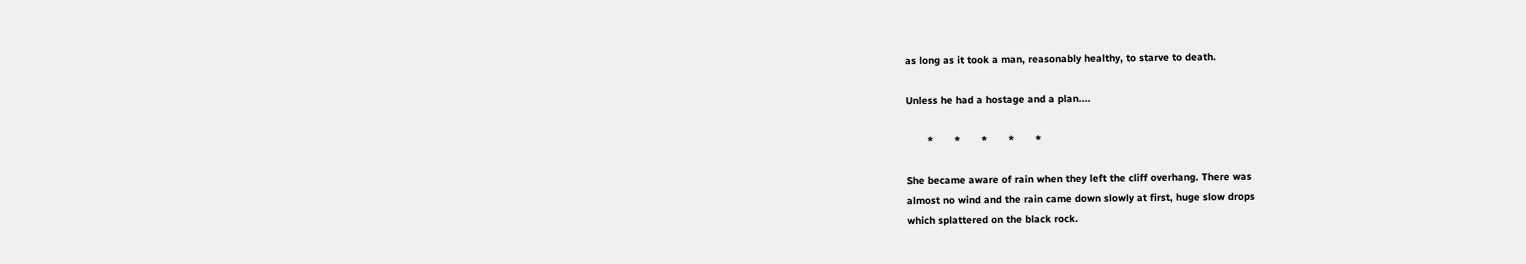as long as it took a man, reasonably healthy, to starve to death.

Unless he had a hostage and a plan....

       *       *       *       *       *

She became aware of rain when they left the cliff overhang. There was
almost no wind and the rain came down slowly at first, huge slow drops
which splattered on the black rock.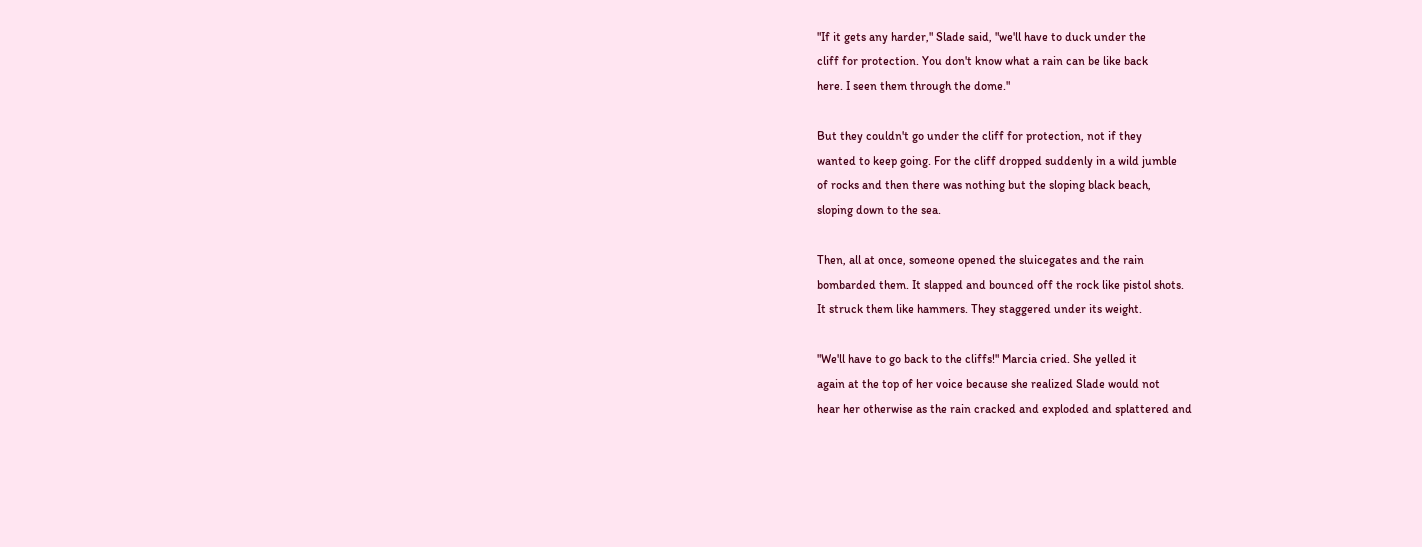"If it gets any harder," Slade said, "we'll have to duck under the
cliff for protection. You don't know what a rain can be like back
here. I seen them through the dome."

But they couldn't go under the cliff for protection, not if they
wanted to keep going. For the cliff dropped suddenly in a wild jumble
of rocks and then there was nothing but the sloping black beach,
sloping down to the sea.

Then, all at once, someone opened the sluicegates and the rain
bombarded them. It slapped and bounced off the rock like pistol shots.
It struck them like hammers. They staggered under its weight.

"We'll have to go back to the cliffs!" Marcia cried. She yelled it
again at the top of her voice because she realized Slade would not
hear her otherwise as the rain cracked and exploded and splattered and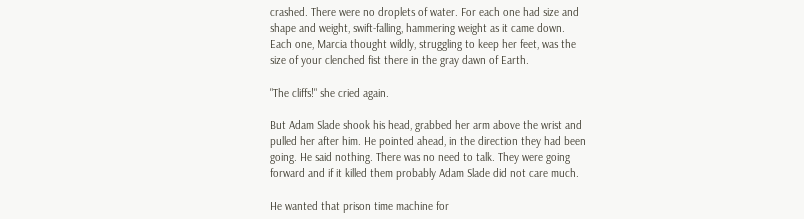crashed. There were no droplets of water. For each one had size and
shape and weight, swift-falling, hammering weight as it came down.
Each one, Marcia thought wildly, struggling to keep her feet, was the
size of your clenched fist there in the gray dawn of Earth.

"The cliffs!" she cried again.

But Adam Slade shook his head, grabbed her arm above the wrist and
pulled her after him. He pointed ahead, in the direction they had been
going. He said nothing. There was no need to talk. They were going
forward and if it killed them probably Adam Slade did not care much.

He wanted that prison time machine for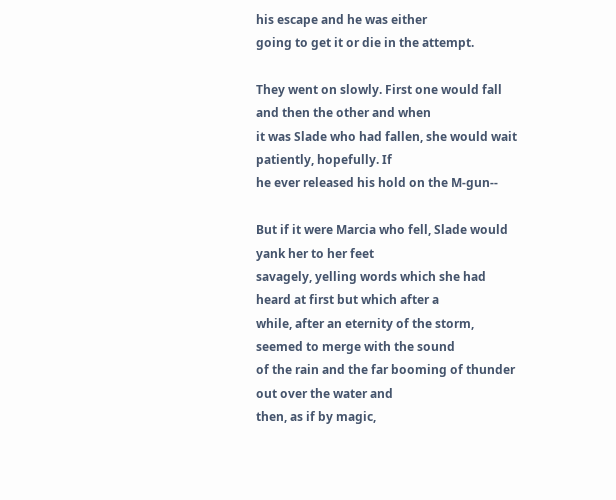his escape and he was either
going to get it or die in the attempt.

They went on slowly. First one would fall and then the other and when
it was Slade who had fallen, she would wait patiently, hopefully. If
he ever released his hold on the M-gun--

But if it were Marcia who fell, Slade would yank her to her feet
savagely, yelling words which she had heard at first but which after a
while, after an eternity of the storm, seemed to merge with the sound
of the rain and the far booming of thunder out over the water and
then, as if by magic,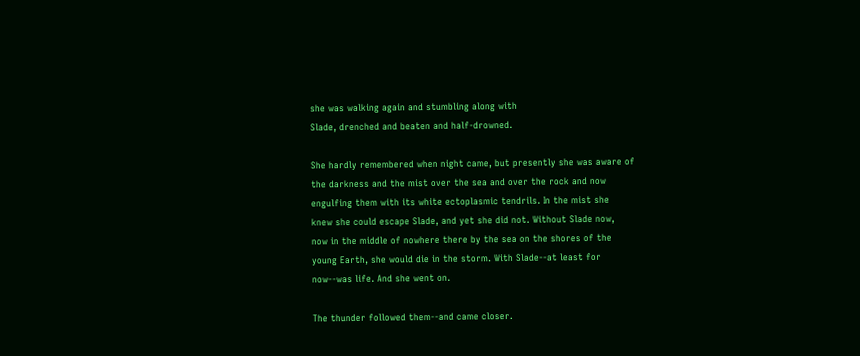she was walking again and stumbling along with
Slade, drenched and beaten and half-drowned.

She hardly remembered when night came, but presently she was aware of
the darkness and the mist over the sea and over the rock and now
engulfing them with its white ectoplasmic tendrils. In the mist she
knew she could escape Slade, and yet she did not. Without Slade now,
now in the middle of nowhere there by the sea on the shores of the
young Earth, she would die in the storm. With Slade--at least for
now--was life. And she went on.

The thunder followed them--and came closer.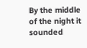By the middle of the night it sounded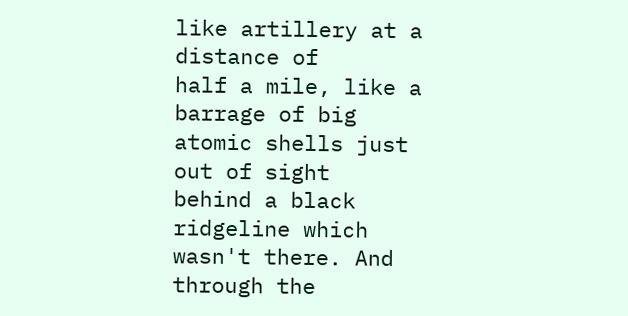like artillery at a distance of
half a mile, like a barrage of big atomic shells just out of sight
behind a black ridgeline which wasn't there. And through the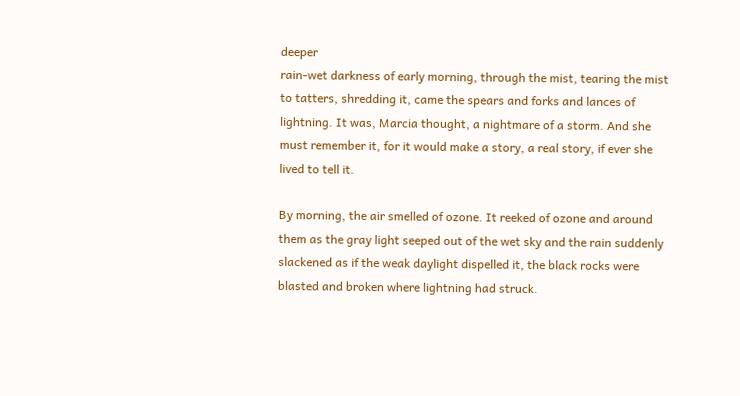deeper
rain-wet darkness of early morning, through the mist, tearing the mist
to tatters, shredding it, came the spears and forks and lances of
lightning. It was, Marcia thought, a nightmare of a storm. And she
must remember it, for it would make a story, a real story, if ever she
lived to tell it.

By morning, the air smelled of ozone. It reeked of ozone and around
them as the gray light seeped out of the wet sky and the rain suddenly
slackened as if the weak daylight dispelled it, the black rocks were
blasted and broken where lightning had struck.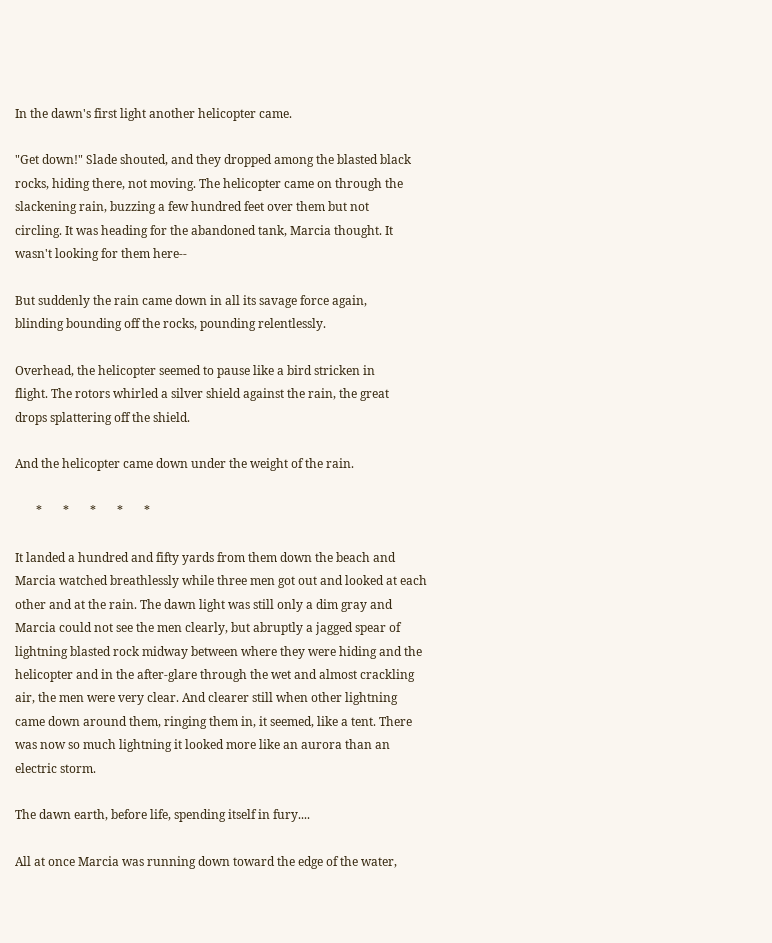In the dawn's first light another helicopter came.

"Get down!" Slade shouted, and they dropped among the blasted black
rocks, hiding there, not moving. The helicopter came on through the
slackening rain, buzzing a few hundred feet over them but not
circling. It was heading for the abandoned tank, Marcia thought. It
wasn't looking for them here--

But suddenly the rain came down in all its savage force again,
blinding bounding off the rocks, pounding relentlessly.

Overhead, the helicopter seemed to pause like a bird stricken in
flight. The rotors whirled a silver shield against the rain, the great
drops splattering off the shield.

And the helicopter came down under the weight of the rain.

       *       *       *       *       *

It landed a hundred and fifty yards from them down the beach and
Marcia watched breathlessly while three men got out and looked at each
other and at the rain. The dawn light was still only a dim gray and
Marcia could not see the men clearly, but abruptly a jagged spear of
lightning blasted rock midway between where they were hiding and the
helicopter and in the after-glare through the wet and almost crackling
air, the men were very clear. And clearer still when other lightning
came down around them, ringing them in, it seemed, like a tent. There
was now so much lightning it looked more like an aurora than an
electric storm.

The dawn earth, before life, spending itself in fury....

All at once Marcia was running down toward the edge of the water,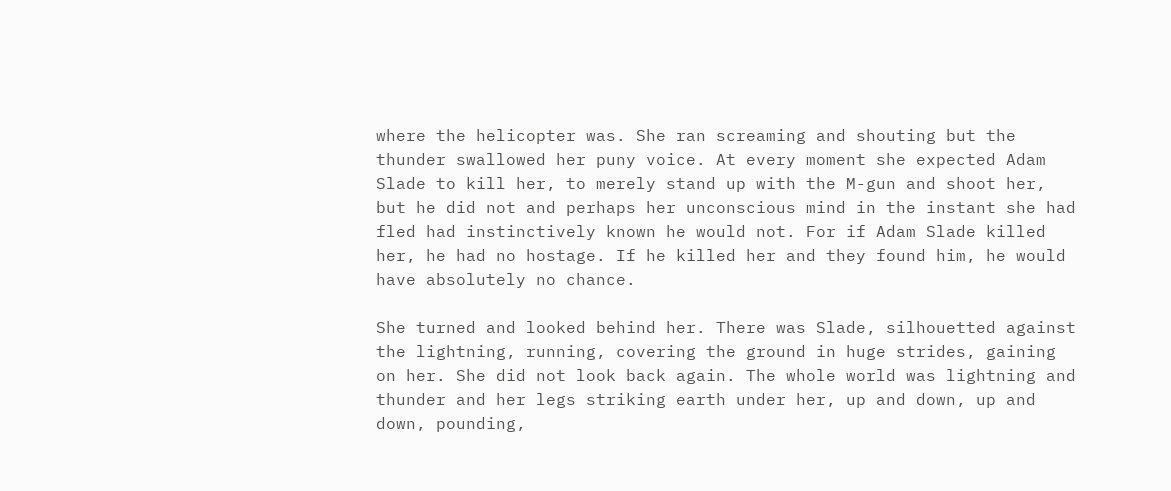where the helicopter was. She ran screaming and shouting but the
thunder swallowed her puny voice. At every moment she expected Adam
Slade to kill her, to merely stand up with the M-gun and shoot her,
but he did not and perhaps her unconscious mind in the instant she had
fled had instinctively known he would not. For if Adam Slade killed
her, he had no hostage. If he killed her and they found him, he would
have absolutely no chance.

She turned and looked behind her. There was Slade, silhouetted against
the lightning, running, covering the ground in huge strides, gaining
on her. She did not look back again. The whole world was lightning and
thunder and her legs striking earth under her, up and down, up and
down, pounding,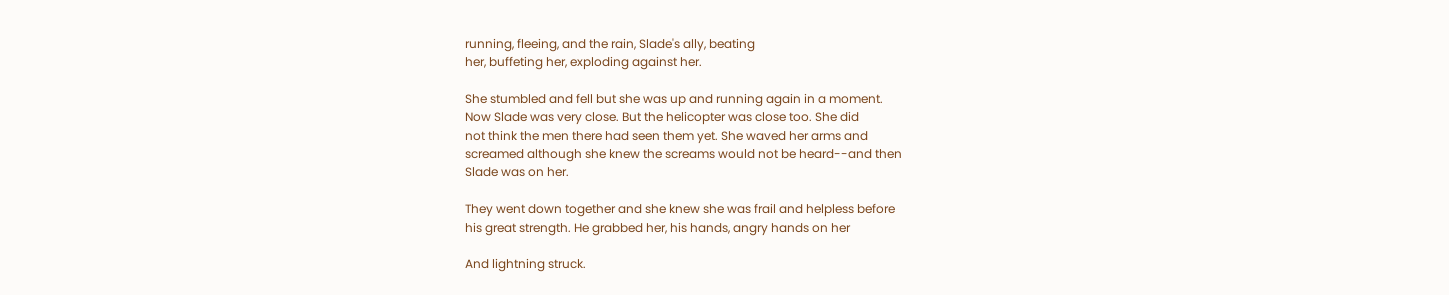running, fleeing, and the rain, Slade's ally, beating
her, buffeting her, exploding against her.

She stumbled and fell but she was up and running again in a moment.
Now Slade was very close. But the helicopter was close too. She did
not think the men there had seen them yet. She waved her arms and
screamed although she knew the screams would not be heard--and then
Slade was on her.

They went down together and she knew she was frail and helpless before
his great strength. He grabbed her, his hands, angry hands on her

And lightning struck.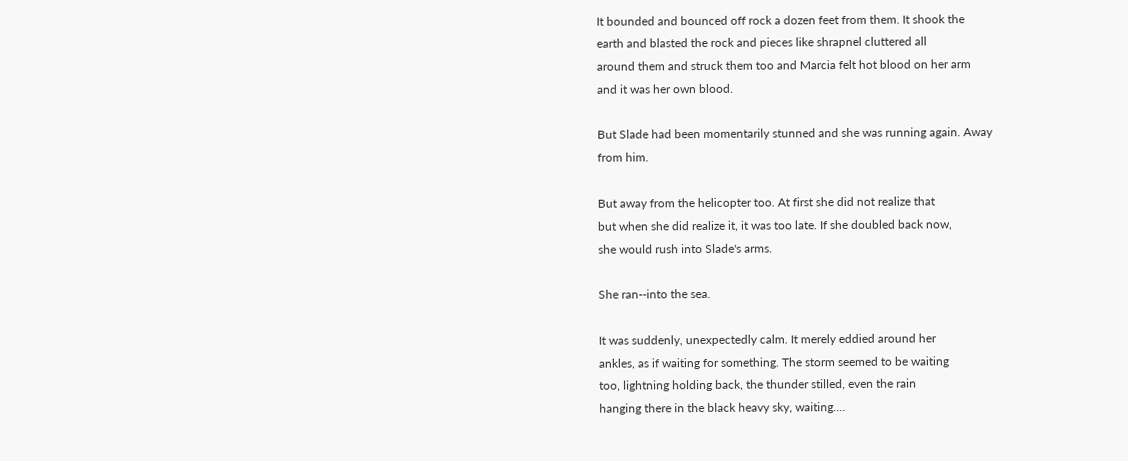It bounded and bounced off rock a dozen feet from them. It shook the
earth and blasted the rock and pieces like shrapnel cluttered all
around them and struck them too and Marcia felt hot blood on her arm
and it was her own blood.

But Slade had been momentarily stunned and she was running again. Away
from him.

But away from the helicopter too. At first she did not realize that
but when she did realize it, it was too late. If she doubled back now,
she would rush into Slade's arms.

She ran--into the sea.

It was suddenly, unexpectedly calm. It merely eddied around her
ankles, as if waiting for something. The storm seemed to be waiting
too, lightning holding back, the thunder stilled, even the rain
hanging there in the black heavy sky, waiting....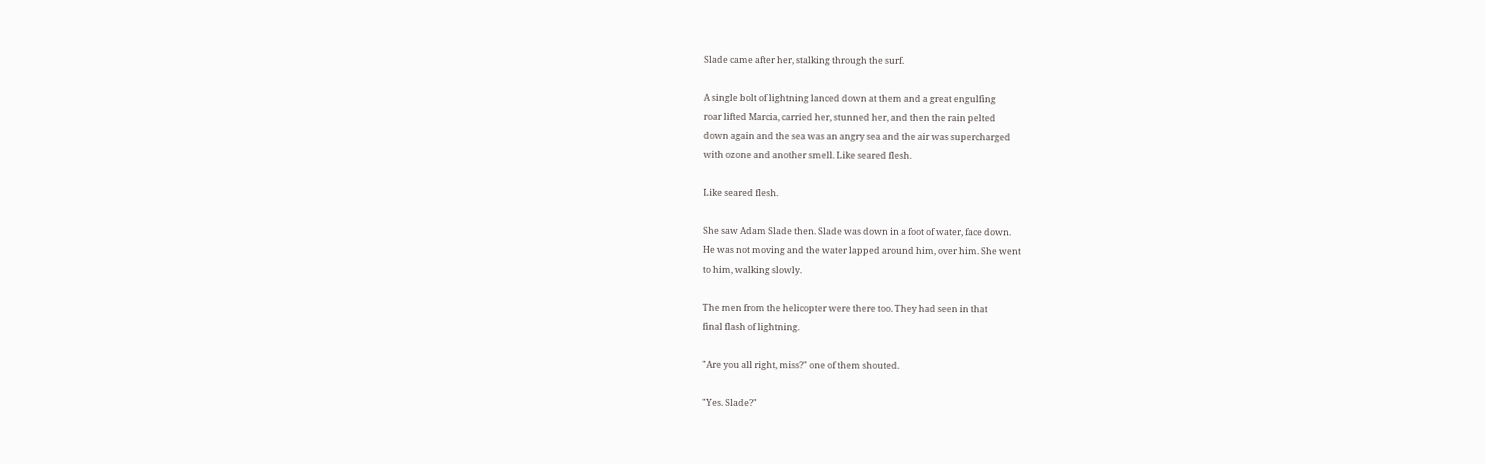Slade came after her, stalking through the surf.

A single bolt of lightning lanced down at them and a great engulfing
roar lifted Marcia, carried her, stunned her, and then the rain pelted
down again and the sea was an angry sea and the air was supercharged
with ozone and another smell. Like seared flesh.

Like seared flesh.

She saw Adam Slade then. Slade was down in a foot of water, face down.
He was not moving and the water lapped around him, over him. She went
to him, walking slowly.

The men from the helicopter were there too. They had seen in that
final flash of lightning.

"Are you all right, miss?" one of them shouted.

"Yes. Slade?"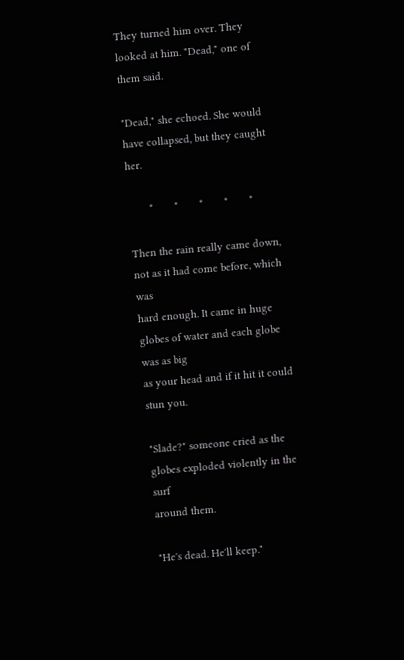They turned him over. They looked at him. "Dead," one of them said.

"Dead," she echoed. She would have collapsed, but they caught her.

       *       *       *       *       *

Then the rain really came down, not as it had come before, which was
hard enough. It came in huge globes of water and each globe was as big
as your head and if it hit it could stun you.

"Slade?" someone cried as the globes exploded violently in the surf
around them.

"He's dead. He'll keep."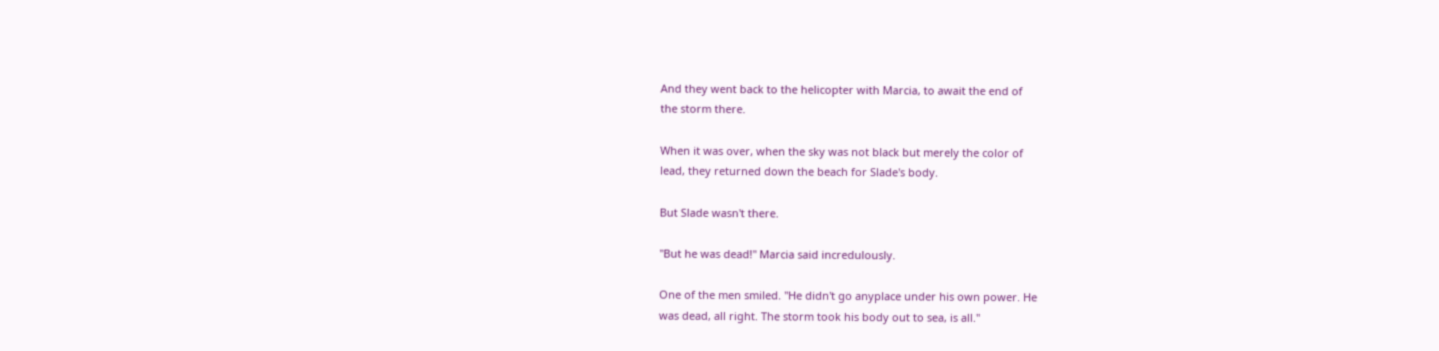And they went back to the helicopter with Marcia, to await the end of
the storm there.

When it was over, when the sky was not black but merely the color of
lead, they returned down the beach for Slade's body.

But Slade wasn't there.

"But he was dead!" Marcia said incredulously.

One of the men smiled. "He didn't go anyplace under his own power. He
was dead, all right. The storm took his body out to sea, is all."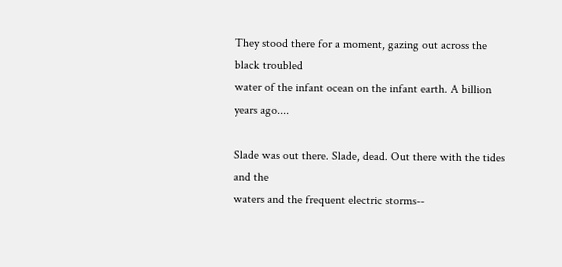They stood there for a moment, gazing out across the black troubled
water of the infant ocean on the infant earth. A billion years ago....

Slade was out there. Slade, dead. Out there with the tides and the
waters and the frequent electric storms--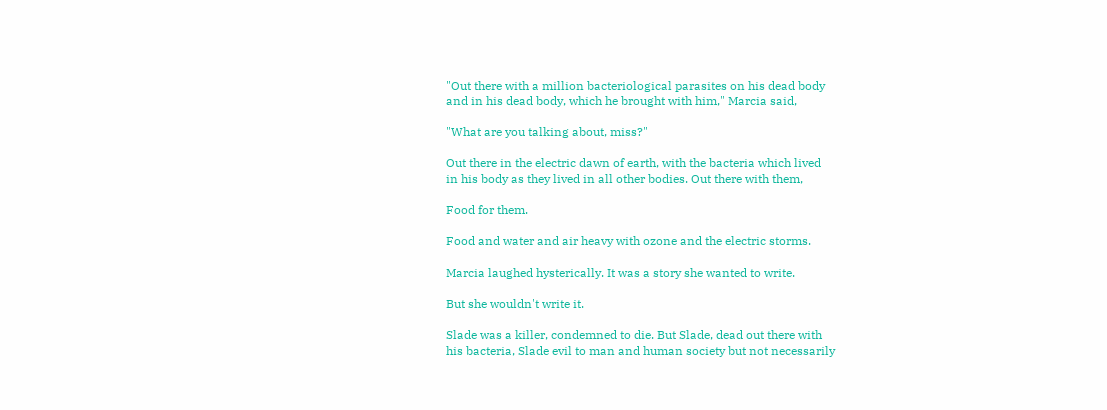"Out there with a million bacteriological parasites on his dead body
and in his dead body, which he brought with him," Marcia said,

"What are you talking about, miss?"

Out there in the electric dawn of earth, with the bacteria which lived
in his body as they lived in all other bodies. Out there with them,

Food for them.

Food and water and air heavy with ozone and the electric storms.

Marcia laughed hysterically. It was a story she wanted to write.

But she wouldn't write it.

Slade was a killer, condemned to die. But Slade, dead out there with
his bacteria, Slade evil to man and human society but not necessarily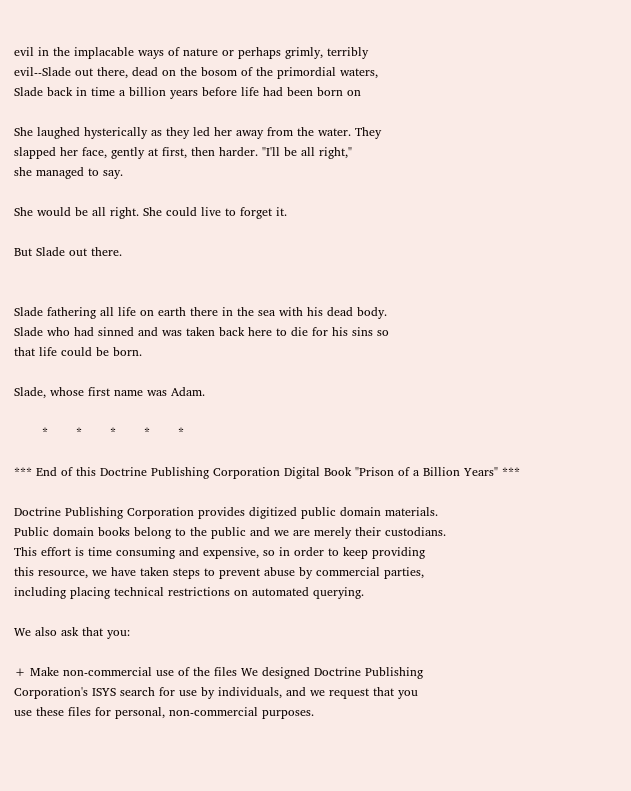evil in the implacable ways of nature or perhaps grimly, terribly
evil--Slade out there, dead on the bosom of the primordial waters,
Slade back in time a billion years before life had been born on

She laughed hysterically as they led her away from the water. They
slapped her face, gently at first, then harder. "I'll be all right,"
she managed to say.

She would be all right. She could live to forget it.

But Slade out there.


Slade fathering all life on earth there in the sea with his dead body.
Slade who had sinned and was taken back here to die for his sins so
that life could be born.

Slade, whose first name was Adam.

       *       *       *       *       *

*** End of this Doctrine Publishing Corporation Digital Book "Prison of a Billion Years" ***

Doctrine Publishing Corporation provides digitized public domain materials.
Public domain books belong to the public and we are merely their custodians.
This effort is time consuming and expensive, so in order to keep providing
this resource, we have taken steps to prevent abuse by commercial parties,
including placing technical restrictions on automated querying.

We also ask that you:

+ Make non-commercial use of the files We designed Doctrine Publishing
Corporation's ISYS search for use by individuals, and we request that you
use these files for personal, non-commercial purposes.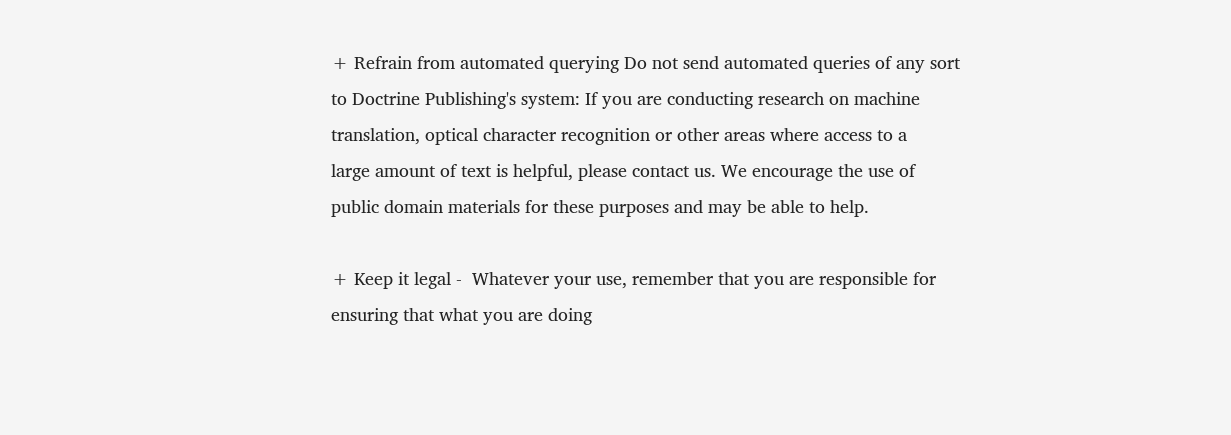+ Refrain from automated querying Do not send automated queries of any sort
to Doctrine Publishing's system: If you are conducting research on machine
translation, optical character recognition or other areas where access to a
large amount of text is helpful, please contact us. We encourage the use of
public domain materials for these purposes and may be able to help.

+ Keep it legal -  Whatever your use, remember that you are responsible for
ensuring that what you are doing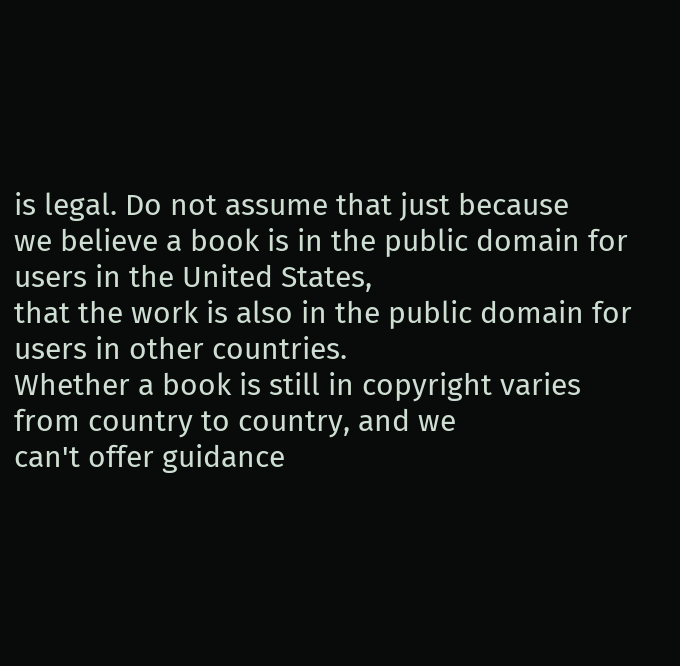is legal. Do not assume that just because
we believe a book is in the public domain for users in the United States,
that the work is also in the public domain for users in other countries.
Whether a book is still in copyright varies from country to country, and we
can't offer guidance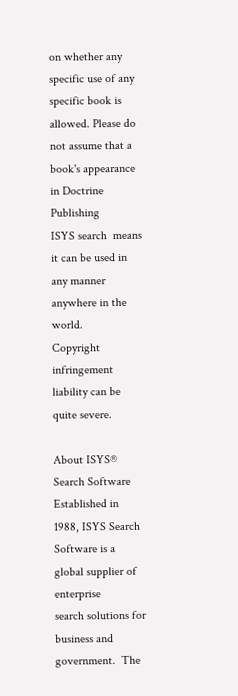on whether any specific use of any specific book is
allowed. Please do not assume that a book's appearance in Doctrine Publishing
ISYS search  means it can be used in any manner anywhere in the world.
Copyright infringement liability can be quite severe.

About ISYS® Search Software
Established in 1988, ISYS Search Software is a global supplier of enterprise
search solutions for business and government.  The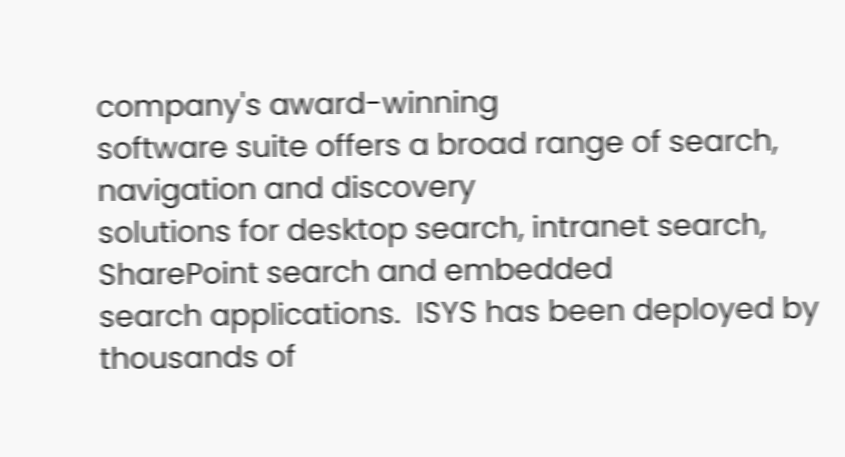company's award-winning
software suite offers a broad range of search, navigation and discovery
solutions for desktop search, intranet search, SharePoint search and embedded
search applications.  ISYS has been deployed by thousands of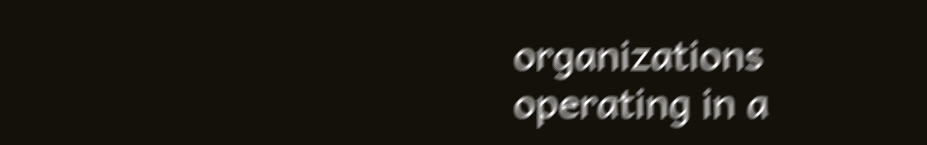organizations
operating in a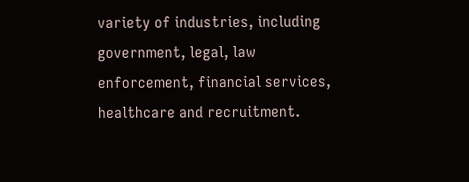variety of industries, including government, legal, law
enforcement, financial services, healthcare and recruitment.